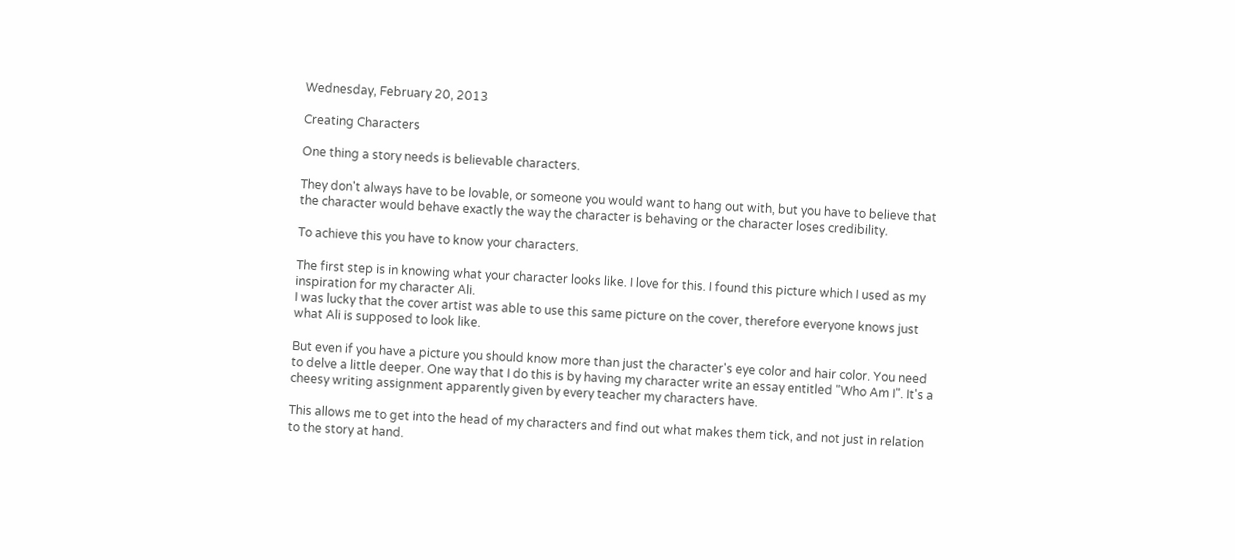Wednesday, February 20, 2013

Creating Characters

One thing a story needs is believable characters.

They don't always have to be lovable, or someone you would want to hang out with, but you have to believe that the character would behave exactly the way the character is behaving or the character loses credibility.

To achieve this you have to know your characters.

The first step is in knowing what your character looks like. I love for this. I found this picture which I used as my inspiration for my character Ali.
I was lucky that the cover artist was able to use this same picture on the cover, therefore everyone knows just what Ali is supposed to look like.

But even if you have a picture you should know more than just the character's eye color and hair color. You need to delve a little deeper. One way that I do this is by having my character write an essay entitled "Who Am I". It's a cheesy writing assignment apparently given by every teacher my characters have.

This allows me to get into the head of my characters and find out what makes them tick, and not just in relation to the story at hand.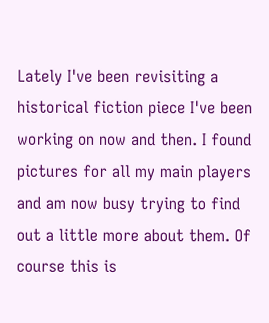Lately I've been revisiting a historical fiction piece I've been working on now and then. I found pictures for all my main players and am now busy trying to find out a little more about them. Of course this is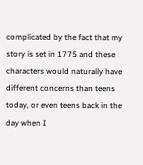complicated by the fact that my story is set in 1775 and these characters would naturally have different concerns than teens today, or even teens back in the day when I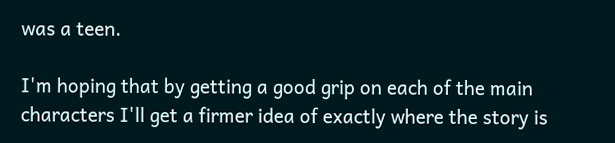was a teen.

I'm hoping that by getting a good grip on each of the main characters I'll get a firmer idea of exactly where the story is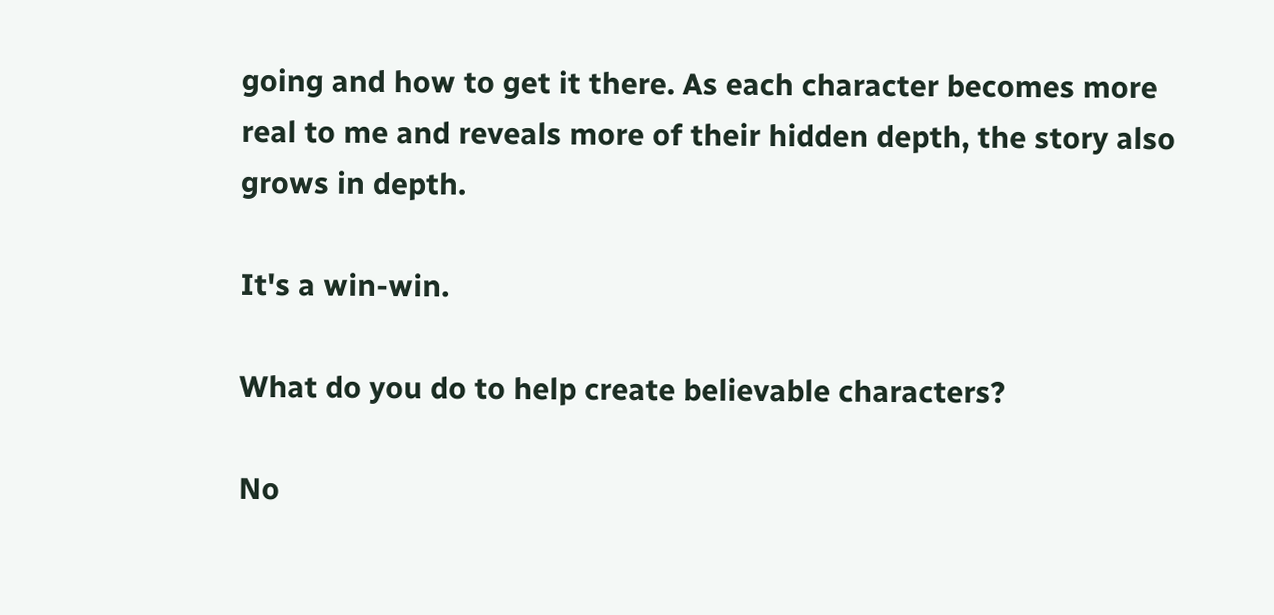going and how to get it there. As each character becomes more real to me and reveals more of their hidden depth, the story also grows in depth.

It's a win-win.

What do you do to help create believable characters?

No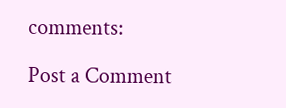comments:

Post a Comment